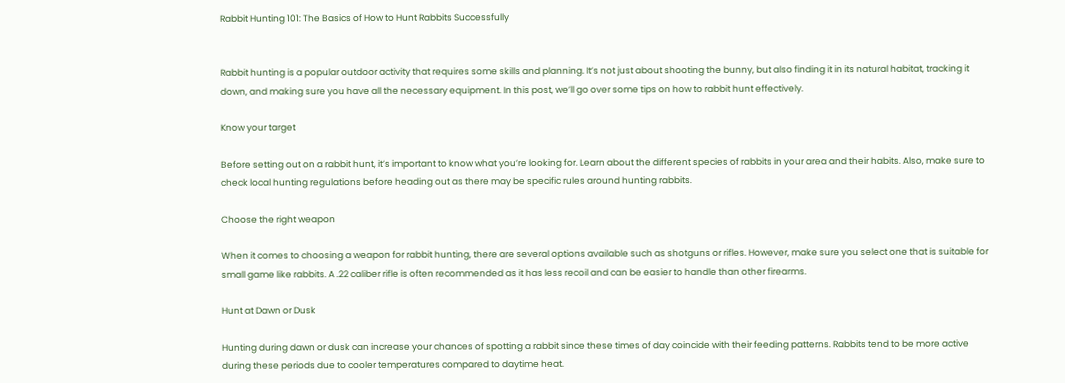Rabbit Hunting 101: The Basics of How to Hunt Rabbits Successfully


Rabbit hunting is a popular outdoor activity that requires some skills and planning. It’s not just about shooting the bunny, but also finding it in its natural habitat, tracking it down, and making sure you have all the necessary equipment. In this post, we’ll go over some tips on how to rabbit hunt effectively.

Know your target

Before setting out on a rabbit hunt, it’s important to know what you’re looking for. Learn about the different species of rabbits in your area and their habits. Also, make sure to check local hunting regulations before heading out as there may be specific rules around hunting rabbits.

Choose the right weapon

When it comes to choosing a weapon for rabbit hunting, there are several options available such as shotguns or rifles. However, make sure you select one that is suitable for small game like rabbits. A .22 caliber rifle is often recommended as it has less recoil and can be easier to handle than other firearms.

Hunt at Dawn or Dusk

Hunting during dawn or dusk can increase your chances of spotting a rabbit since these times of day coincide with their feeding patterns. Rabbits tend to be more active during these periods due to cooler temperatures compared to daytime heat.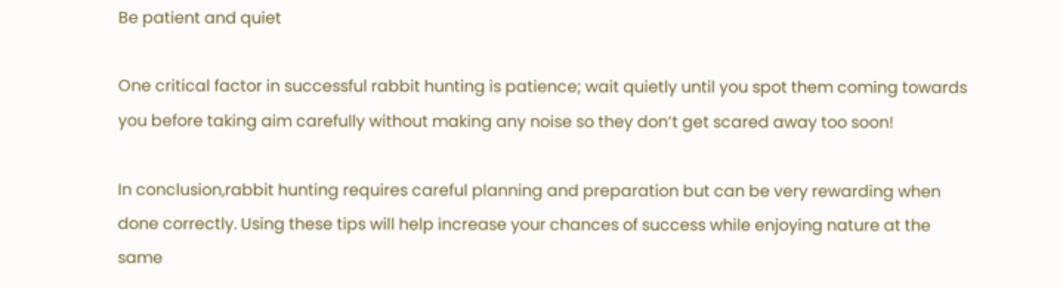Be patient and quiet

One critical factor in successful rabbit hunting is patience; wait quietly until you spot them coming towards you before taking aim carefully without making any noise so they don’t get scared away too soon!

In conclusion,rabbit hunting requires careful planning and preparation but can be very rewarding when done correctly. Using these tips will help increase your chances of success while enjoying nature at the same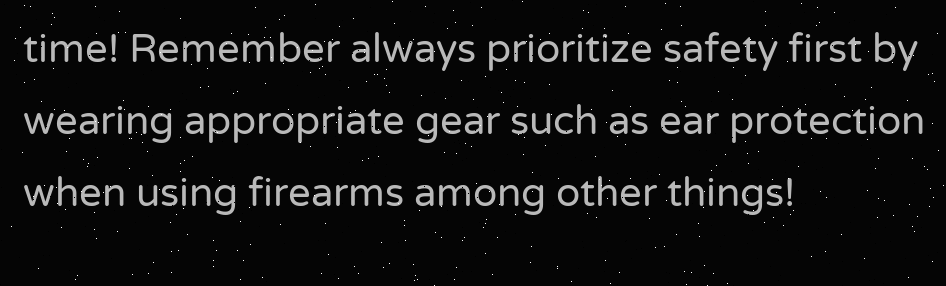time! Remember always prioritize safety first by wearing appropriate gear such as ear protection when using firearms among other things!